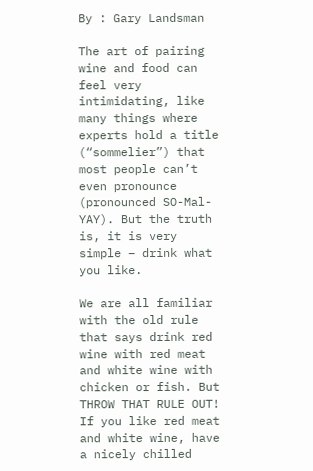By : Gary Landsman

The art of pairing wine and food can feel very intimidating, like many things where experts hold a title (“sommelier”) that most people can’t even pronounce (pronounced SO-Mal- YAY). But the truth is, it is very simple – drink what you like.

We are all familiar with the old rule that says drink red wine with red meat and white wine with chicken or fish. But THROW THAT RULE OUT! If you like red meat and white wine, have a nicely chilled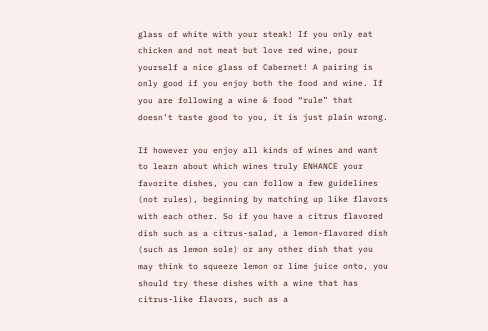glass of white with your steak! If you only eat chicken and not meat but love red wine, pour yourself a nice glass of Cabernet! A pairing is only good if you enjoy both the food and wine. If you are following a wine & food “rule” that doesn’t taste good to you, it is just plain wrong.

If however you enjoy all kinds of wines and want to learn about which wines truly ENHANCE your favorite dishes, you can follow a few guidelines (not rules), beginning by matching up like flavors with each other. So if you have a citrus flavored dish such as a citrus-salad, a lemon-flavored dish (such as lemon sole) or any other dish that you may think to squeeze lemon or lime juice onto, you should try these dishes with a wine that has citrus-like flavors, such as a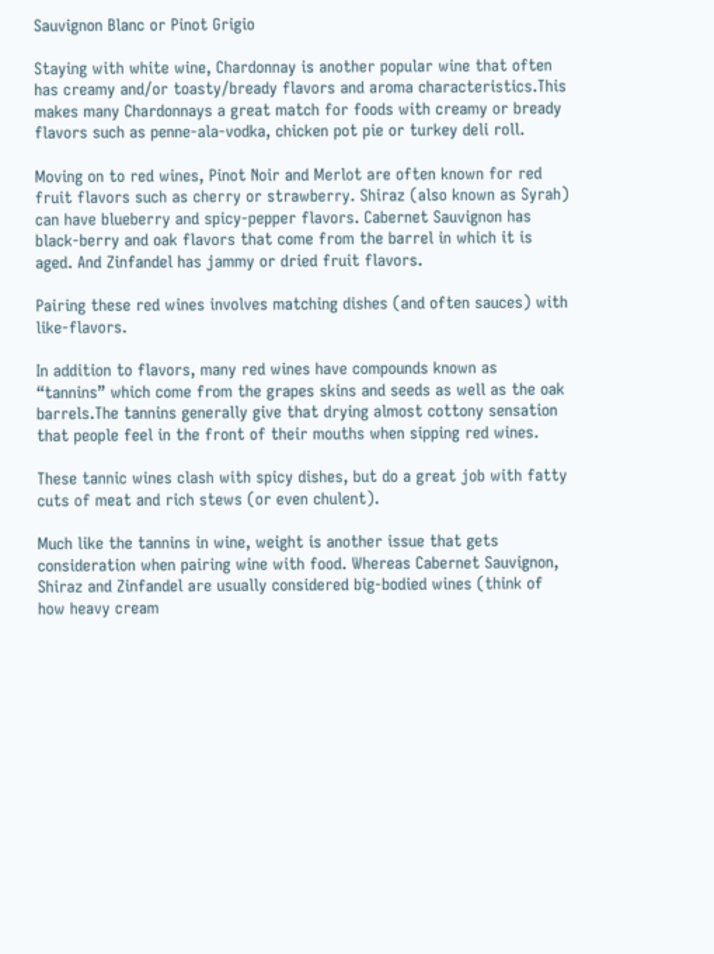Sauvignon Blanc or Pinot Grigio

Staying with white wine, Chardonnay is another popular wine that often has creamy and/or toasty/bready flavors and aroma characteristics.This makes many Chardonnays a great match for foods with creamy or bready flavors such as penne-ala-vodka, chicken pot pie or turkey deli roll.

Moving on to red wines, Pinot Noir and Merlot are often known for red fruit flavors such as cherry or strawberry. Shiraz (also known as Syrah) can have blueberry and spicy-pepper flavors. Cabernet Sauvignon has black-berry and oak flavors that come from the barrel in which it is aged. And Zinfandel has jammy or dried fruit flavors.

Pairing these red wines involves matching dishes (and often sauces) with like-flavors.

In addition to flavors, many red wines have compounds known as “tannins” which come from the grapes skins and seeds as well as the oak barrels.The tannins generally give that drying almost cottony sensation that people feel in the front of their mouths when sipping red wines.

These tannic wines clash with spicy dishes, but do a great job with fatty cuts of meat and rich stews (or even chulent).

Much like the tannins in wine, weight is another issue that gets consideration when pairing wine with food. Whereas Cabernet Sauvignon, Shiraz and Zinfandel are usually considered big-bodied wines (think of how heavy cream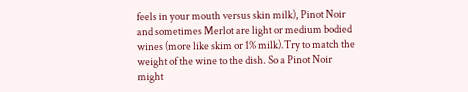feels in your mouth versus skin milk), Pinot Noir and sometimes Merlot are light or medium bodied wines (more like skim or 1% milk).Try to match the weight of the wine to the dish. So a Pinot Noir might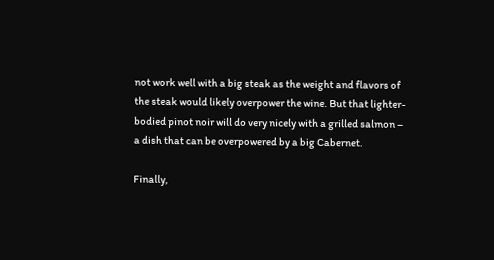not work well with a big steak as the weight and flavors of the steak would likely overpower the wine. But that lighter-bodied pinot noir will do very nicely with a grilled salmon – a dish that can be overpowered by a big Cabernet.

Finally,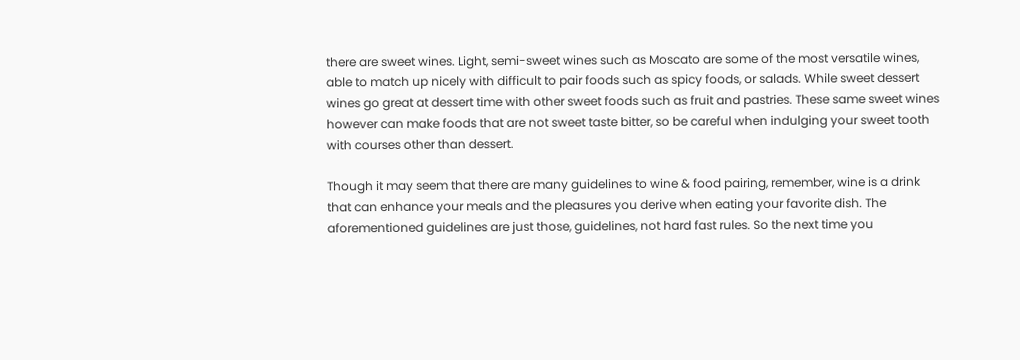there are sweet wines. Light, semi-sweet wines such as Moscato are some of the most versatile wines, able to match up nicely with difficult to pair foods such as spicy foods, or salads. While sweet dessert wines go great at dessert time with other sweet foods such as fruit and pastries. These same sweet wines however can make foods that are not sweet taste bitter, so be careful when indulging your sweet tooth with courses other than dessert.

Though it may seem that there are many guidelines to wine & food pairing, remember, wine is a drink that can enhance your meals and the pleasures you derive when eating your favorite dish. The aforementioned guidelines are just those, guidelines, not hard fast rules. So the next time you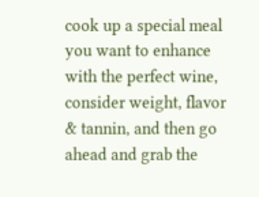cook up a special meal you want to enhance with the perfect wine, consider weight, flavor & tannin, and then go ahead and grab the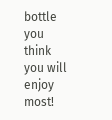bottle you think you will enjoy most!